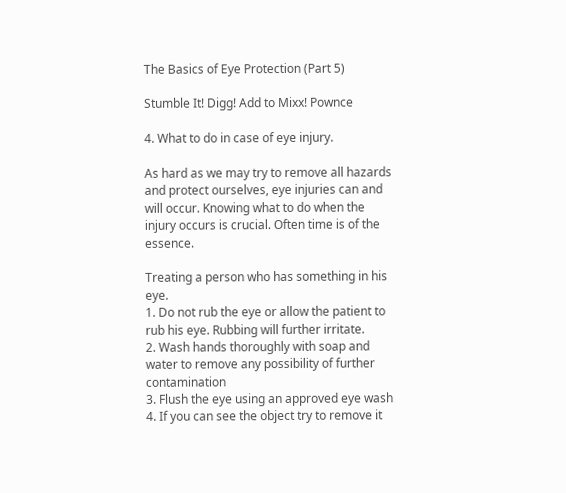The Basics of Eye Protection (Part 5)

Stumble It! Digg! Add to Mixx! Pownce

4. What to do in case of eye injury.

As hard as we may try to remove all hazards and protect ourselves, eye injuries can and will occur. Knowing what to do when the injury occurs is crucial. Often time is of the essence.

Treating a person who has something in his eye.
1. Do not rub the eye or allow the patient to rub his eye. Rubbing will further irritate.
2. Wash hands thoroughly with soap and water to remove any possibility of further contamination
3. Flush the eye using an approved eye wash
4. If you can see the object try to remove it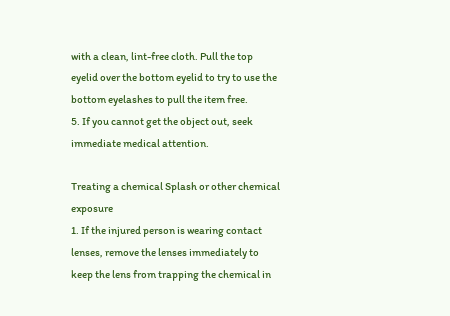with a clean, lint-free cloth. Pull the top eyelid over the bottom eyelid to try to use the bottom eyelashes to pull the item free.
5. If you cannot get the object out, seek immediate medical attention.

Treating a chemical Splash or other chemical exposure
1. If the injured person is wearing contact lenses, remove the lenses immediately to keep the lens from trapping the chemical in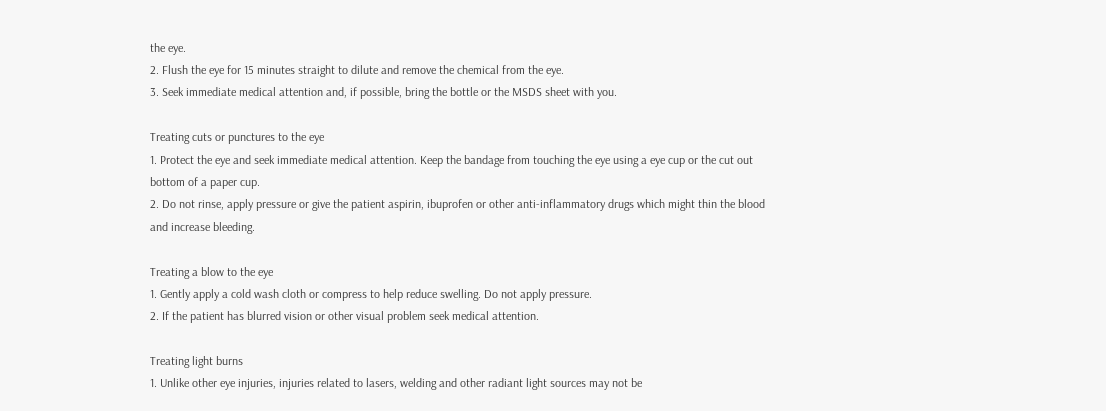the eye.
2. Flush the eye for 15 minutes straight to dilute and remove the chemical from the eye.
3. Seek immediate medical attention and, if possible, bring the bottle or the MSDS sheet with you.

Treating cuts or punctures to the eye
1. Protect the eye and seek immediate medical attention. Keep the bandage from touching the eye using a eye cup or the cut out bottom of a paper cup.
2. Do not rinse, apply pressure or give the patient aspirin, ibuprofen or other anti-inflammatory drugs which might thin the blood and increase bleeding.

Treating a blow to the eye
1. Gently apply a cold wash cloth or compress to help reduce swelling. Do not apply pressure.
2. If the patient has blurred vision or other visual problem seek medical attention.

Treating light burns
1. Unlike other eye injuries, injuries related to lasers, welding and other radiant light sources may not be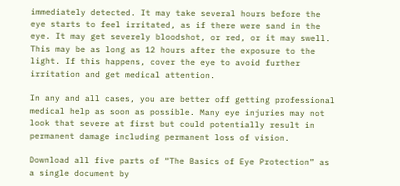immediately detected. It may take several hours before the eye starts to feel irritated, as if there were sand in the eye. It may get severely bloodshot, or red, or it may swell. This may be as long as 12 hours after the exposure to the light. If this happens, cover the eye to avoid further irritation and get medical attention.

In any and all cases, you are better off getting professional medical help as soon as possible. Many eye injuries may not look that severe at first but could potentially result in permanent damage including permanent loss of vision.

Download all five parts of “The Basics of Eye Protection” as a single document by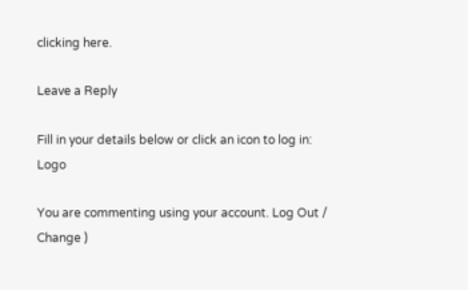clicking here.

Leave a Reply

Fill in your details below or click an icon to log in: Logo

You are commenting using your account. Log Out /  Change )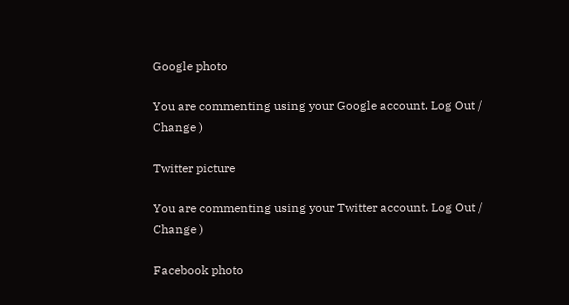Google photo

You are commenting using your Google account. Log Out /  Change )

Twitter picture

You are commenting using your Twitter account. Log Out /  Change )

Facebook photo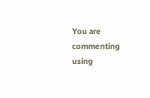You are commenting using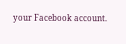your Facebook account.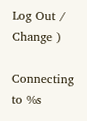Log Out /  Change )

Connecting to %s